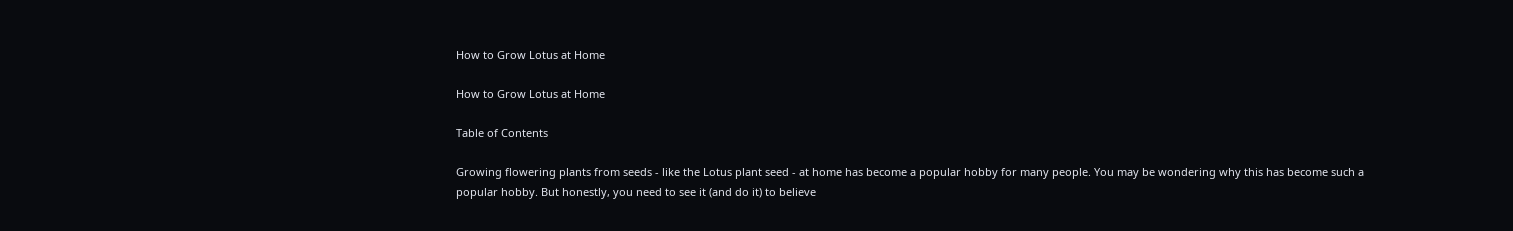How to Grow Lotus at Home

How to Grow Lotus at Home

Table of Contents

Growing flowering plants from seeds - like the Lotus plant seed - at home has become a popular hobby for many people. You may be wondering why this has become such a popular hobby. But honestly, you need to see it (and do it) to believe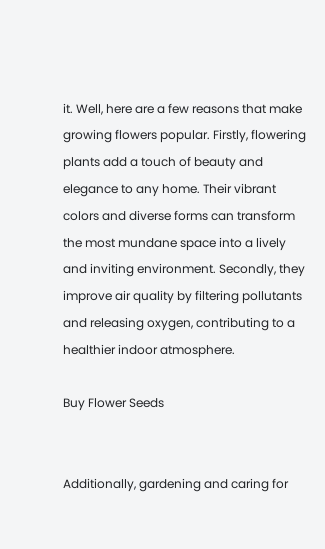it. Well, here are a few reasons that make growing flowers popular. Firstly, flowering plants add a touch of beauty and elegance to any home. Their vibrant colors and diverse forms can transform the most mundane space into a lively and inviting environment. Secondly, they improve air quality by filtering pollutants and releasing oxygen, contributing to a healthier indoor atmosphere.

Buy Flower Seeds


Additionally, gardening and caring for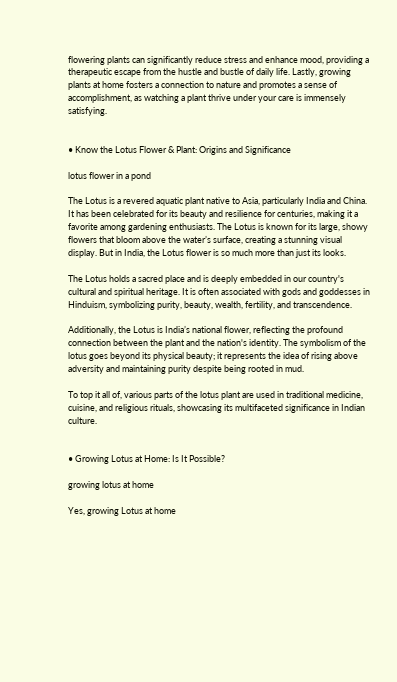flowering plants can significantly reduce stress and enhance mood, providing a therapeutic escape from the hustle and bustle of daily life. Lastly, growing plants at home fosters a connection to nature and promotes a sense of accomplishment, as watching a plant thrive under your care is immensely satisfying.


• Know the Lotus Flower & Plant: Origins and Significance

lotus flower in a pond

The Lotus is a revered aquatic plant native to Asia, particularly India and China. It has been celebrated for its beauty and resilience for centuries, making it a favorite among gardening enthusiasts. The Lotus is known for its large, showy flowers that bloom above the water’s surface, creating a stunning visual display. But in India, the Lotus flower is so much more than just its looks.

The Lotus holds a sacred place and is deeply embedded in our country's cultural and spiritual heritage. It is often associated with gods and goddesses in Hinduism, symbolizing purity, beauty, wealth, fertility, and transcendence.

Additionally, the Lotus is India’s national flower, reflecting the profound connection between the plant and the nation's identity. The symbolism of the lotus goes beyond its physical beauty; it represents the idea of rising above adversity and maintaining purity despite being rooted in mud.

To top it all of, various parts of the lotus plant are used in traditional medicine, cuisine, and religious rituals, showcasing its multifaceted significance in Indian culture.


• Growing Lotus at Home: Is It Possible?

growing lotus at home

Yes, growing Lotus at home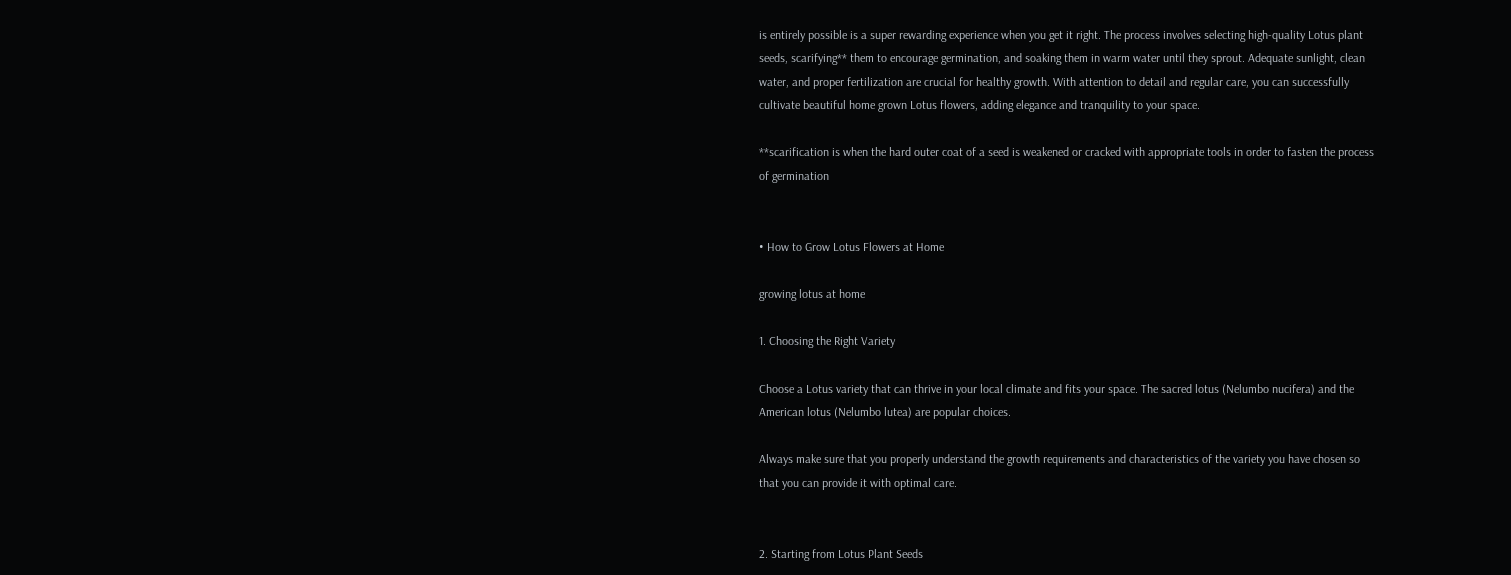is entirely possible is a super rewarding experience when you get it right. The process involves selecting high-quality Lotus plant seeds, scarifying** them to encourage germination, and soaking them in warm water until they sprout. Adequate sunlight, clean water, and proper fertilization are crucial for healthy growth. With attention to detail and regular care, you can successfully cultivate beautiful home grown Lotus flowers, adding elegance and tranquility to your space.

**scarification is when the hard outer coat of a seed is weakened or cracked with appropriate tools in order to fasten the process of germination


• How to Grow Lotus Flowers at Home

growing lotus at home

1. Choosing the Right Variety

Choose a Lotus variety that can thrive in your local climate and fits your space. The sacred lotus (Nelumbo nucifera) and the American lotus (Nelumbo lutea) are popular choices.

Always make sure that you properly understand the growth requirements and characteristics of the variety you have chosen so that you can provide it with optimal care.


2. Starting from Lotus Plant Seeds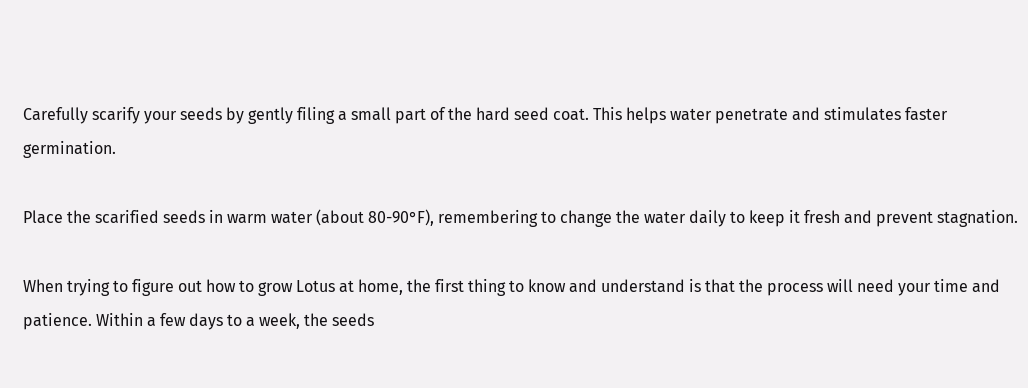Carefully scarify your seeds by gently filing a small part of the hard seed coat. This helps water penetrate and stimulates faster germination.

Place the scarified seeds in warm water (about 80-90°F), remembering to change the water daily to keep it fresh and prevent stagnation.

When trying to figure out how to grow Lotus at home, the first thing to know and understand is that the process will need your time and patience. Within a few days to a week, the seeds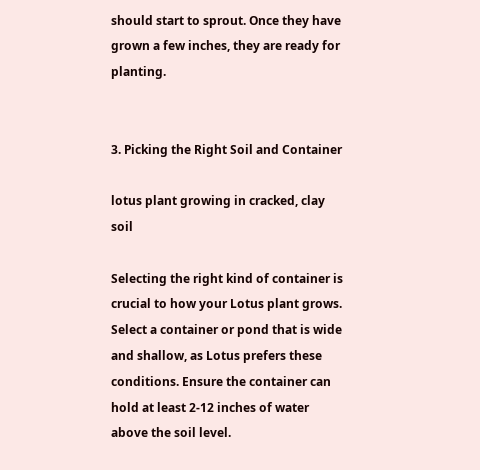should start to sprout. Once they have grown a few inches, they are ready for planting.


3. Picking the Right Soil and Container

lotus plant growing in cracked, clay soil

Selecting the right kind of container is crucial to how your Lotus plant grows. Select a container or pond that is wide and shallow, as Lotus prefers these conditions. Ensure the container can hold at least 2-12 inches of water above the soil level.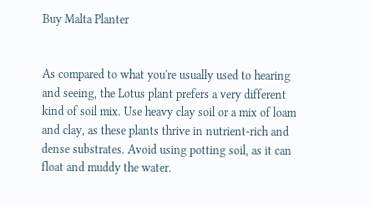Buy Malta Planter


As compared to what you're usually used to hearing and seeing, the Lotus plant prefers a very different kind of soil mix. Use heavy clay soil or a mix of loam and clay, as these plants thrive in nutrient-rich and dense substrates. Avoid using potting soil, as it can float and muddy the water.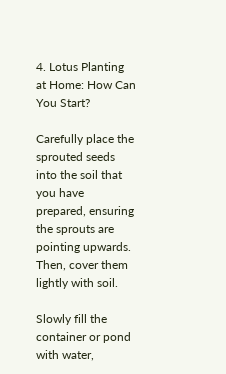4. Lotus Planting at Home: How Can You Start?

Carefully place the sprouted seeds into the soil that you have prepared, ensuring the sprouts are pointing upwards. Then, cover them lightly with soil.

Slowly fill the container or pond with water,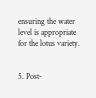ensuring the water level is appropriate for the lotus variety.


5. Post-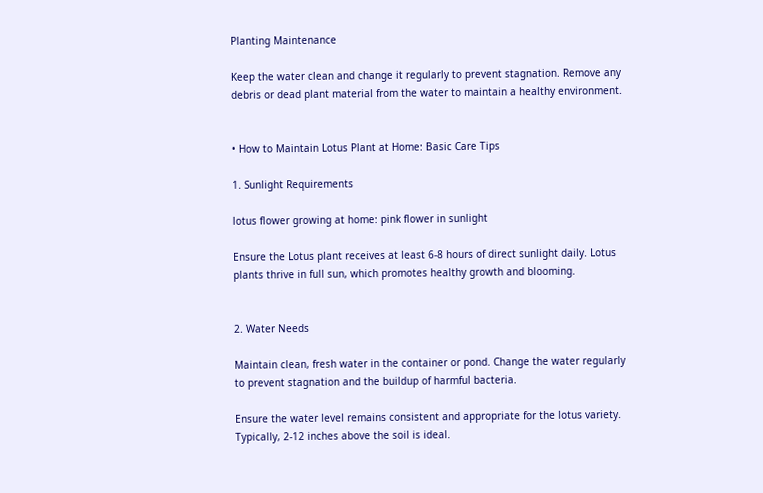Planting Maintenance

Keep the water clean and change it regularly to prevent stagnation. Remove any debris or dead plant material from the water to maintain a healthy environment.


• How to Maintain Lotus Plant at Home: Basic Care Tips

1. Sunlight Requirements

lotus flower growing at home: pink flower in sunlight

Ensure the Lotus plant receives at least 6-8 hours of direct sunlight daily. Lotus plants thrive in full sun, which promotes healthy growth and blooming.


2. Water Needs

Maintain clean, fresh water in the container or pond. Change the water regularly to prevent stagnation and the buildup of harmful bacteria.

Ensure the water level remains consistent and appropriate for the lotus variety. Typically, 2-12 inches above the soil is ideal.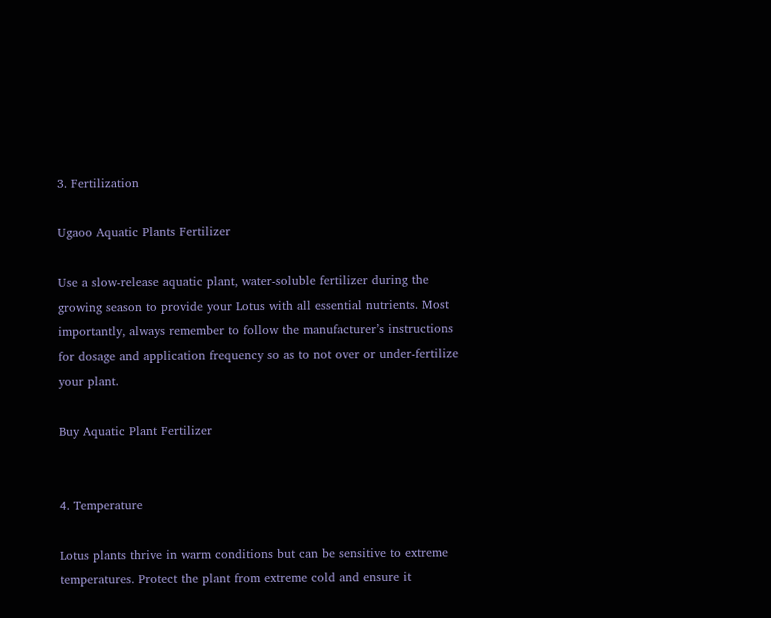3. Fertilization

Ugaoo Aquatic Plants Fertilizer

Use a slow-release aquatic plant, water-soluble fertilizer during the growing season to provide your Lotus with all essential nutrients. Most importantly, always remember to follow the manufacturer’s instructions for dosage and application frequency so as to not over or under-fertilize your plant.

Buy Aquatic Plant Fertilizer


4. Temperature

Lotus plants thrive in warm conditions but can be sensitive to extreme temperatures. Protect the plant from extreme cold and ensure it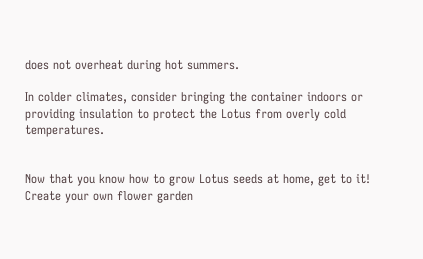does not overheat during hot summers.

In colder climates, consider bringing the container indoors or providing insulation to protect the Lotus from overly cold temperatures.


Now that you know how to grow Lotus seeds at home, get to it! Create your own flower garden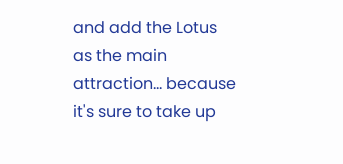and add the Lotus as the main attraction... because it's sure to take up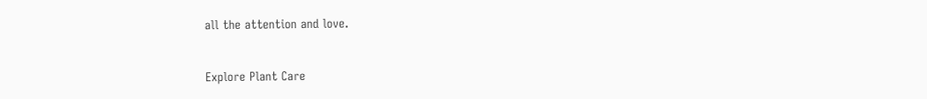all the attention and love.


Explore Plant Care